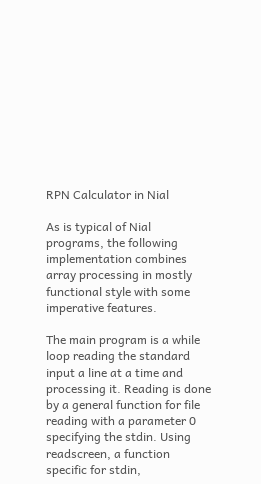RPN Calculator in Nial

As is typical of Nial programs, the following implementation combines array processing in mostly functional style with some imperative features.

The main program is a while loop reading the standard input a line at a time and processing it. Reading is done by a general function for file reading with a parameter 0 specifying the stdin. Using readscreen, a function specific for stdin,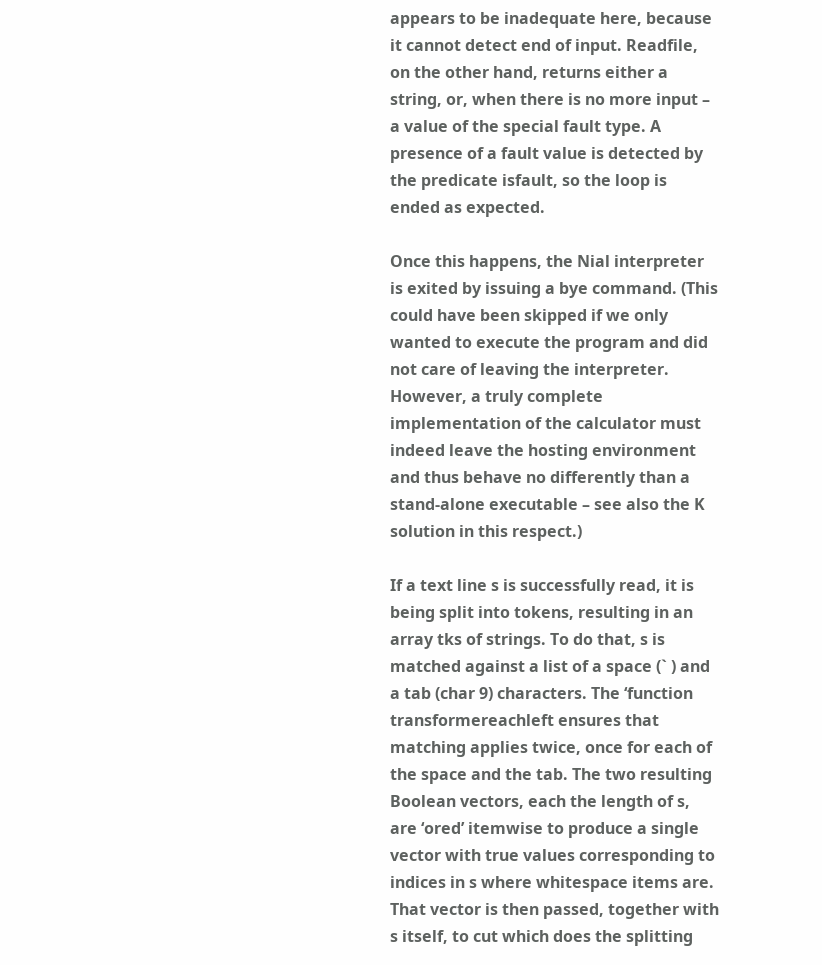appears to be inadequate here, because it cannot detect end of input. Readfile, on the other hand, returns either a string, or, when there is no more input – a value of the special fault type. A presence of a fault value is detected by the predicate isfault, so the loop is ended as expected.

Once this happens, the Nial interpreter is exited by issuing a bye command. (This could have been skipped if we only wanted to execute the program and did not care of leaving the interpreter. However, a truly complete implementation of the calculator must indeed leave the hosting environment and thus behave no differently than a stand-alone executable – see also the K solution in this respect.)

If a text line s is successfully read, it is being split into tokens, resulting in an array tks of strings. To do that, s is matched against a list of a space (` ) and a tab (char 9) characters. The ‘function transformereachleft ensures that matching applies twice, once for each of the space and the tab. The two resulting Boolean vectors, each the length of s, are ‘ored’ itemwise to produce a single vector with true values corresponding to indices in s where whitespace items are. That vector is then passed, together with s itself, to cut which does the splitting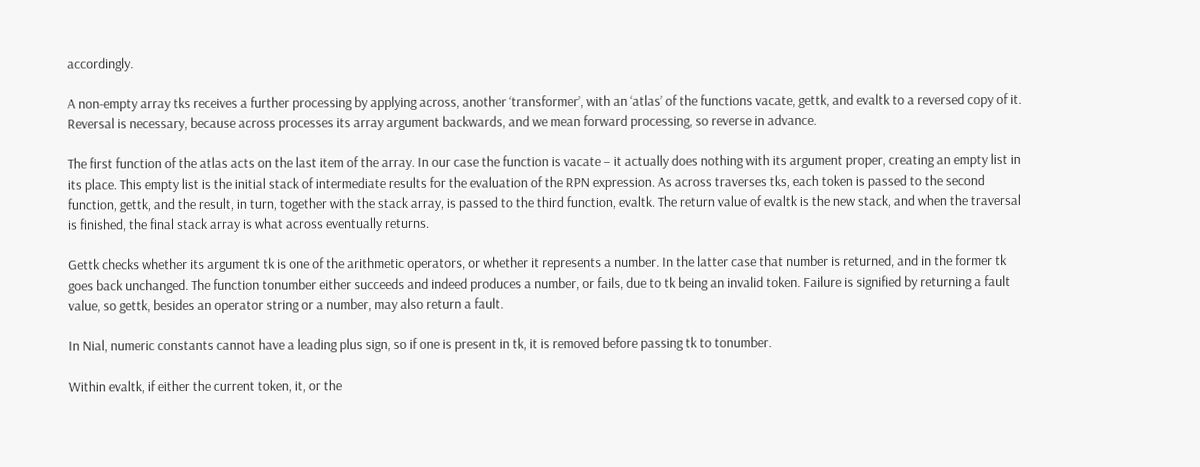accordingly.

A non-empty array tks receives a further processing by applying across, another ‘transformer’, with an ‘atlas’ of the functions vacate, gettk, and evaltk to a reversed copy of it. Reversal is necessary, because across processes its array argument backwards, and we mean forward processing, so reverse in advance.

The first function of the atlas acts on the last item of the array. In our case the function is vacate – it actually does nothing with its argument proper, creating an empty list in its place. This empty list is the initial stack of intermediate results for the evaluation of the RPN expression. As across traverses tks, each token is passed to the second function, gettk, and the result, in turn, together with the stack array, is passed to the third function, evaltk. The return value of evaltk is the new stack, and when the traversal is finished, the final stack array is what across eventually returns.

Gettk checks whether its argument tk is one of the arithmetic operators, or whether it represents a number. In the latter case that number is returned, and in the former tk goes back unchanged. The function tonumber either succeeds and indeed produces a number, or fails, due to tk being an invalid token. Failure is signified by returning a fault value, so gettk, besides an operator string or a number, may also return a fault.

In Nial, numeric constants cannot have a leading plus sign, so if one is present in tk, it is removed before passing tk to tonumber.

Within evaltk, if either the current token, it, or the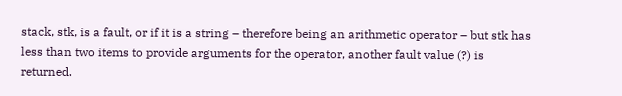stack, stk, is a fault, or if it is a string – therefore being an arithmetic operator – but stk has less than two items to provide arguments for the operator, another fault value (?) is returned.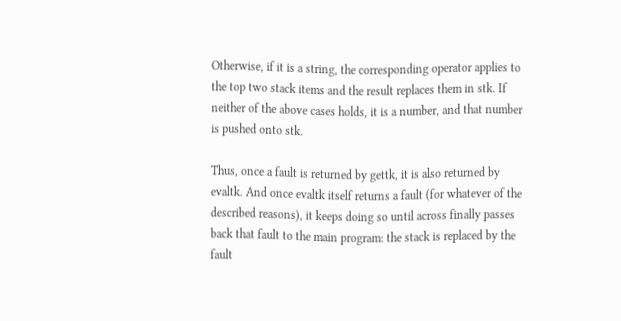Otherwise, if it is a string, the corresponding operator applies to the top two stack items and the result replaces them in stk. If neither of the above cases holds, it is a number, and that number is pushed onto stk.

Thus, once a fault is returned by gettk, it is also returned by evaltk. And once evaltk itself returns a fault (for whatever of the described reasons), it keeps doing so until across finally passes back that fault to the main program: the stack is replaced by the fault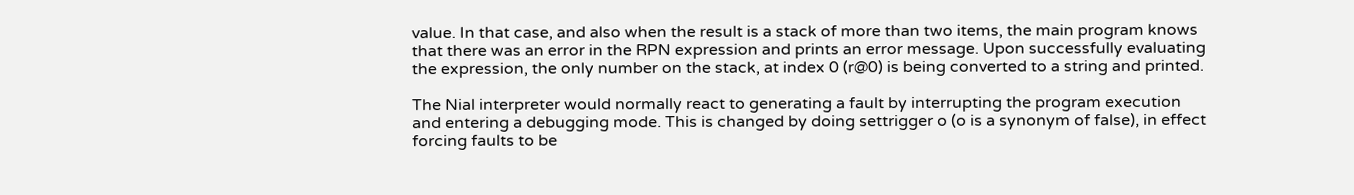value. In that case, and also when the result is a stack of more than two items, the main program knows that there was an error in the RPN expression and prints an error message. Upon successfully evaluating the expression, the only number on the stack, at index 0 (r@0) is being converted to a string and printed.

The Nial interpreter would normally react to generating a fault by interrupting the program execution and entering a debugging mode. This is changed by doing settrigger o (o is a synonym of false), in effect forcing faults to be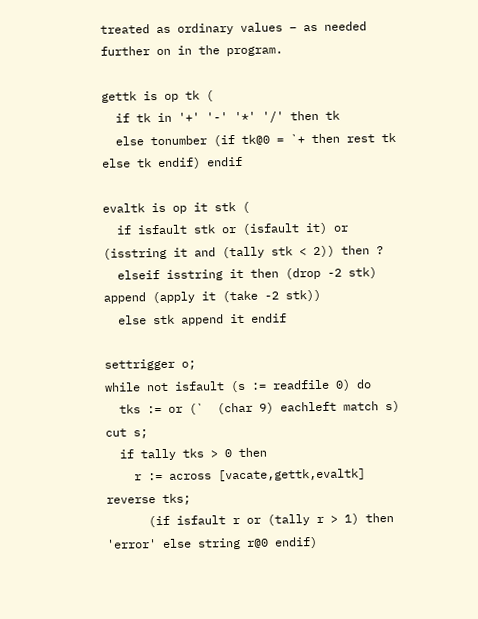treated as ordinary values – as needed further on in the program.

gettk is op tk (
  if tk in '+' '-' '*' '/' then tk
  else tonumber (if tk@0 = `+ then rest tk else tk endif) endif

evaltk is op it stk (
  if isfault stk or (isfault it) or (isstring it and (tally stk < 2)) then ?
  elseif isstring it then (drop -2 stk) append (apply it (take -2 stk))
  else stk append it endif

settrigger o;
while not isfault (s := readfile 0) do
  tks := or (`  (char 9) eachleft match s) cut s;
  if tally tks > 0 then
    r := across [vacate,gettk,evaltk] reverse tks;
      (if isfault r or (tally r > 1) then 'error' else string r@0 endif)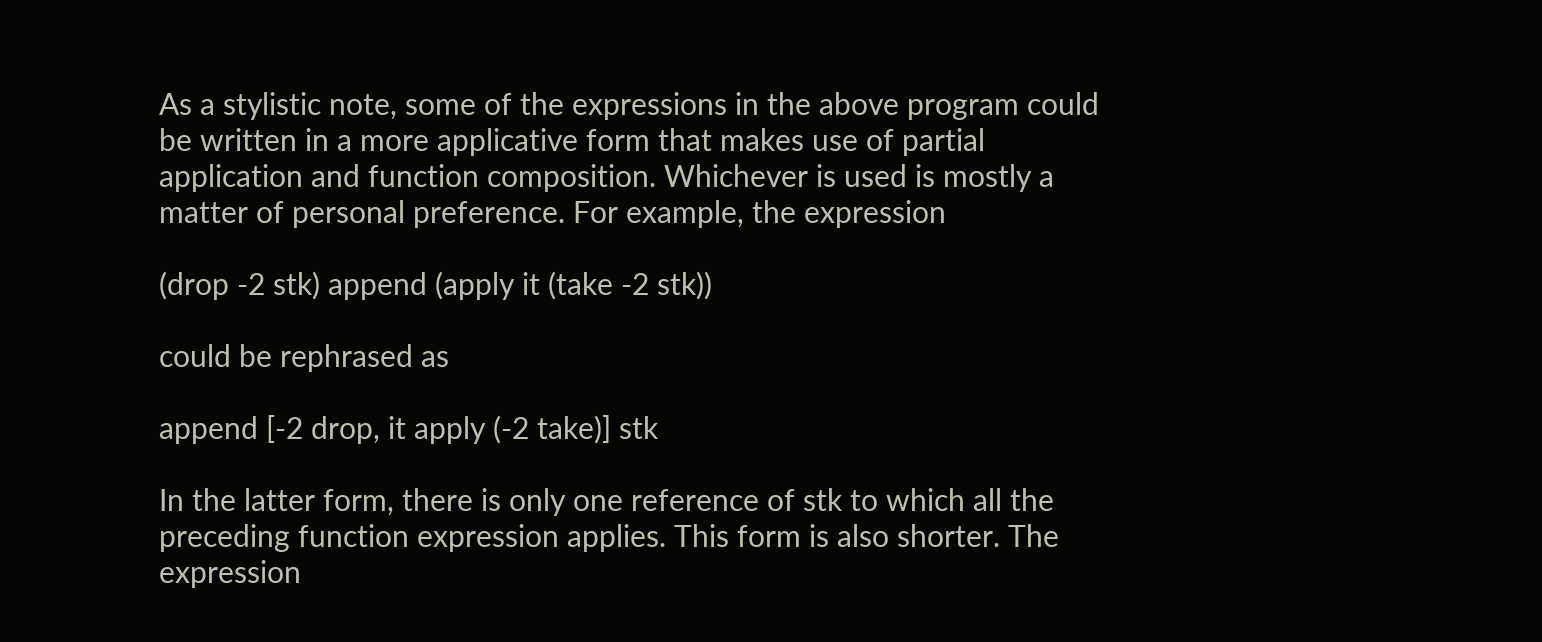As a stylistic note, some of the expressions in the above program could be written in a more applicative form that makes use of partial application and function composition. Whichever is used is mostly a matter of personal preference. For example, the expression

(drop -2 stk) append (apply it (take -2 stk))

could be rephrased as

append [-2 drop, it apply (-2 take)] stk

In the latter form, there is only one reference of stk to which all the preceding function expression applies. This form is also shorter. The expression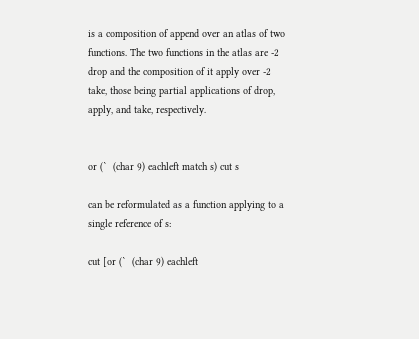is a composition of append over an atlas of two functions. The two functions in the atlas are -2 drop and the composition of it apply over -2 take, those being partial applications of drop, apply, and take, respectively.


or (`  (char 9) eachleft match s) cut s

can be reformulated as a function applying to a single reference of s:

cut [or (`  (char 9) eachleft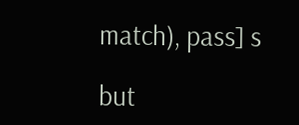match), pass] s

but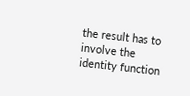the result has to involve the identity function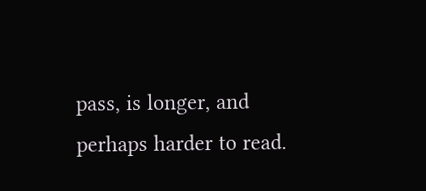pass, is longer, and perhaps harder to read.